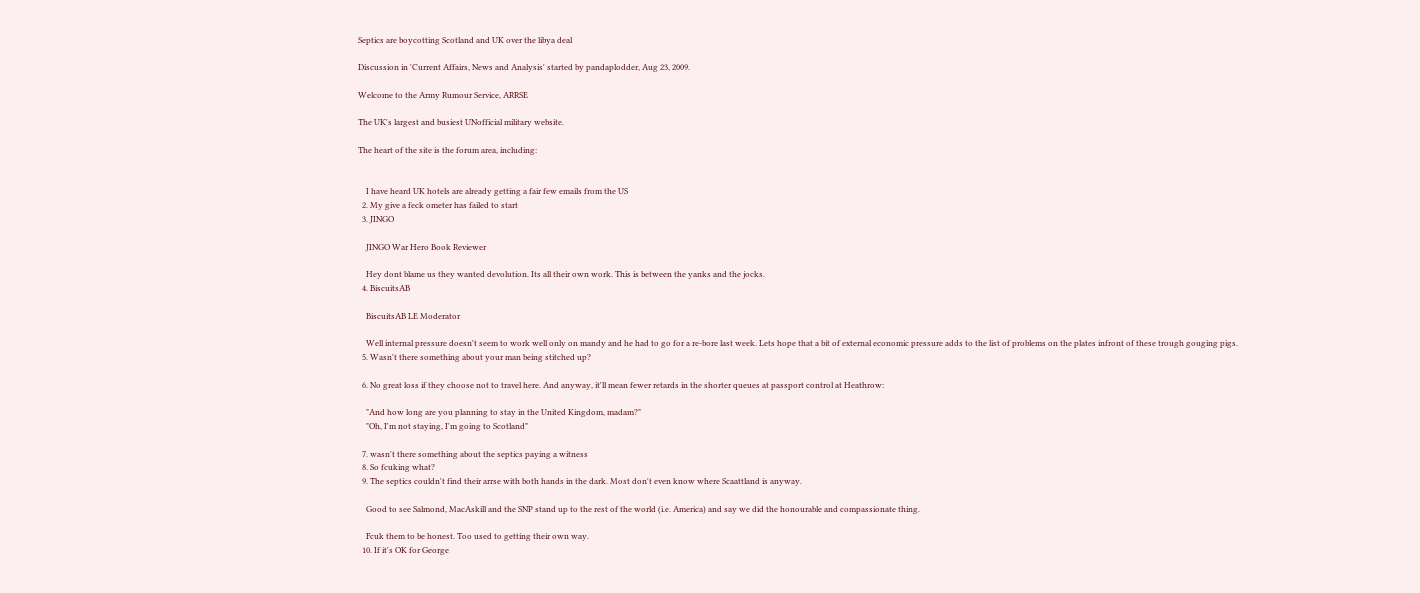Septics are boycotting Scotland and UK over the libya deal

Discussion in 'Current Affairs, News and Analysis' started by pandaplodder, Aug 23, 2009.

Welcome to the Army Rumour Service, ARRSE

The UK's largest and busiest UNofficial military website.

The heart of the site is the forum area, including:


    I have heard UK hotels are already getting a fair few emails from the US
  2. My give a feck ometer has failed to start
  3. JINGO

    JINGO War Hero Book Reviewer

    Hey dont blame us they wanted devolution. Its all their own work. This is between the yanks and the jocks.
  4. BiscuitsAB

    BiscuitsAB LE Moderator

    Well internal pressure doesn't seem to work well only on mandy and he had to go for a re-bore last week. Lets hope that a bit of external economic pressure adds to the list of problems on the plates infront of these trough gouging pigs.
  5. Wasn't there something about your man being stitched up?

  6. No great loss if they choose not to travel here. And anyway, it'll mean fewer retards in the shorter queues at passport control at Heathrow:

    "And how long are you planning to stay in the United Kingdom, madam?"
    "Oh, I'm not staying, I'm going to Scotland"

  7. wasn't there something about the septics paying a witness
  8. So fcuking what?
  9. The septics couldn't find their arrse with both hands in the dark. Most don't even know where Scaattland is anyway.

    Good to see Salmond, MacAskill and the SNP stand up to the rest of the world (i.e. America) and say we did the honourable and compassionate thing.

    Fcuk them to be honest. Too used to getting their own way.
  10. If it's OK for George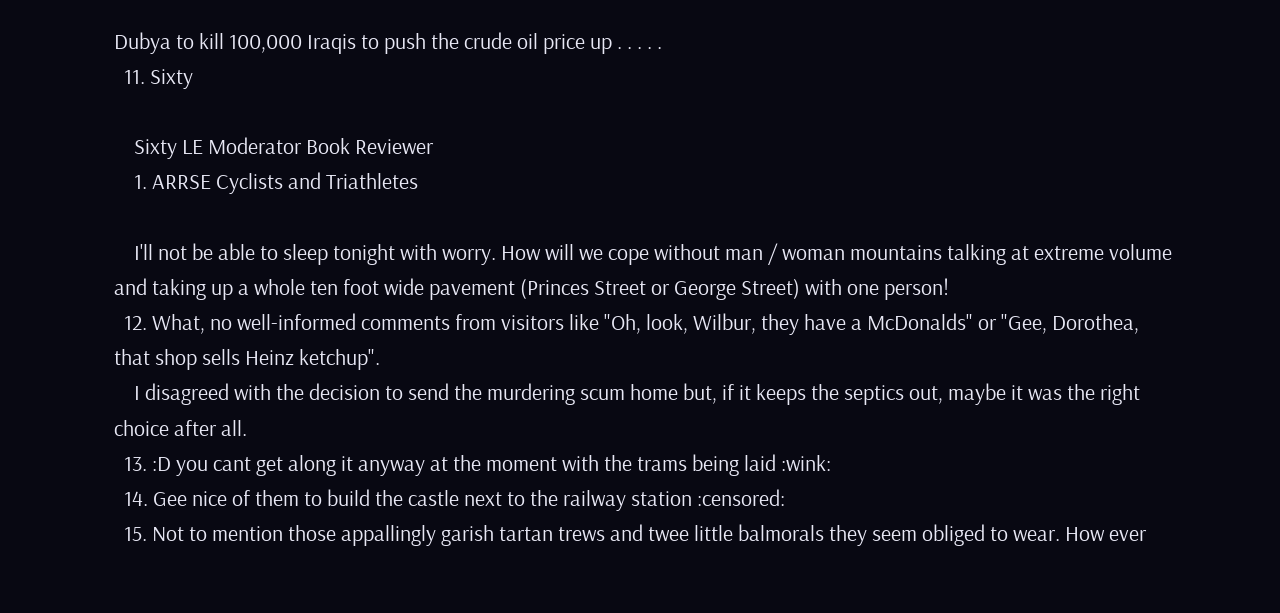Dubya to kill 100,000 Iraqis to push the crude oil price up . . . . .
  11. Sixty

    Sixty LE Moderator Book Reviewer
    1. ARRSE Cyclists and Triathletes

    I'll not be able to sleep tonight with worry. How will we cope without man / woman mountains talking at extreme volume and taking up a whole ten foot wide pavement (Princes Street or George Street) with one person!
  12. What, no well-informed comments from visitors like "Oh, look, Wilbur, they have a McDonalds" or "Gee, Dorothea, that shop sells Heinz ketchup".
    I disagreed with the decision to send the murdering scum home but, if it keeps the septics out, maybe it was the right choice after all.
  13. :D you cant get along it anyway at the moment with the trams being laid :wink:
  14. Gee nice of them to build the castle next to the railway station :censored:
  15. Not to mention those appallingly garish tartan trews and twee little balmorals they seem obliged to wear. How ever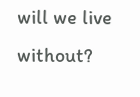will we live without?